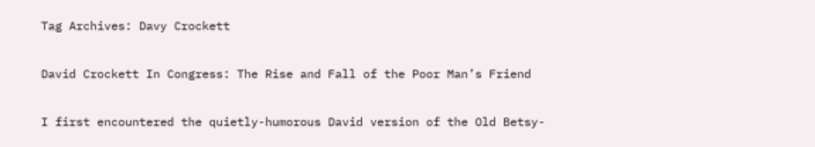Tag Archives: Davy Crockett

David Crockett In Congress: The Rise and Fall of the Poor Man’s Friend

I first encountered the quietly-humorous David version of the Old Betsy-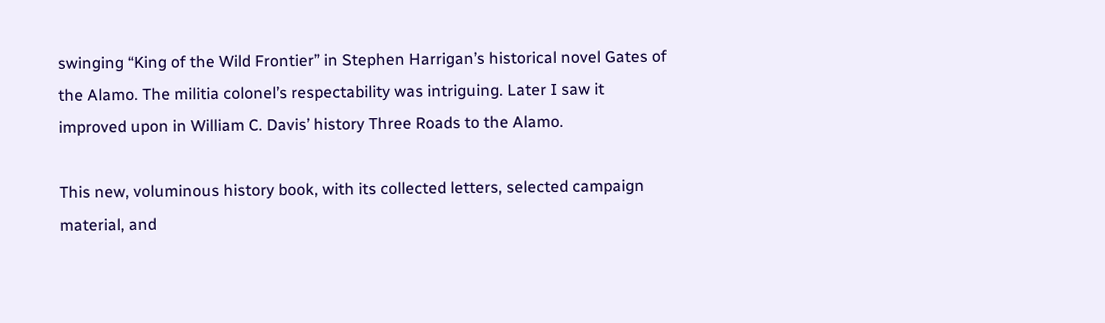swinging “King of the Wild Frontier” in Stephen Harrigan’s historical novel Gates of the Alamo. The militia colonel’s respectability was intriguing. Later I saw it improved upon in William C. Davis’ history Three Roads to the Alamo.

This new, voluminous history book, with its collected letters, selected campaign material, and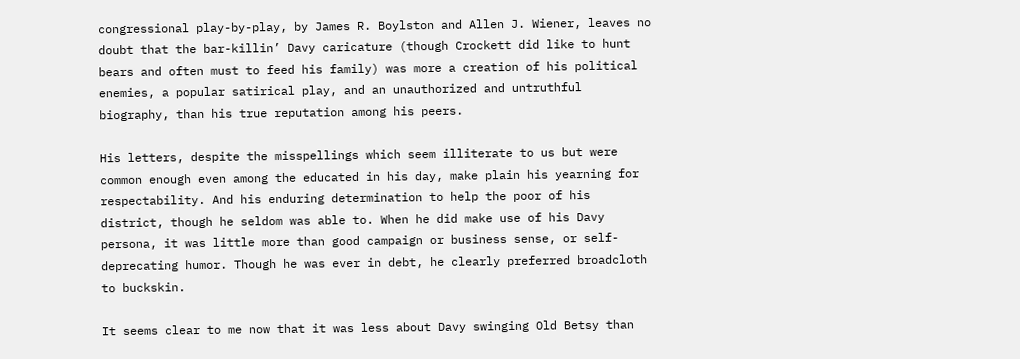congressional play-by-play, by James R. Boylston and Allen J. Wiener, leaves no doubt that the bar-killin’ Davy caricature (though Crockett did like to hunt bears and often must to feed his family) was more a creation of his political enemies, a popular satirical play, and an unauthorized and untruthful biography, than his true reputation among his peers.

His letters, despite the misspellings which seem illiterate to us but were common enough even among the educated in his day, make plain his yearning for respectability. And his enduring determination to help the poor of his district, though he seldom was able to. When he did make use of his Davy persona, it was little more than good campaign or business sense, or self-deprecating humor. Though he was ever in debt, he clearly preferred broadcloth to buckskin.

It seems clear to me now that it was less about Davy swinging Old Betsy than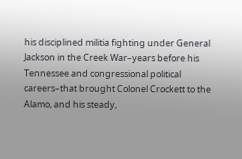his disciplined militia fighting under General Jackson in the Creek War–years before his Tennessee and congressional political careers–that brought Colonel Crockett to the Alamo, and his steady,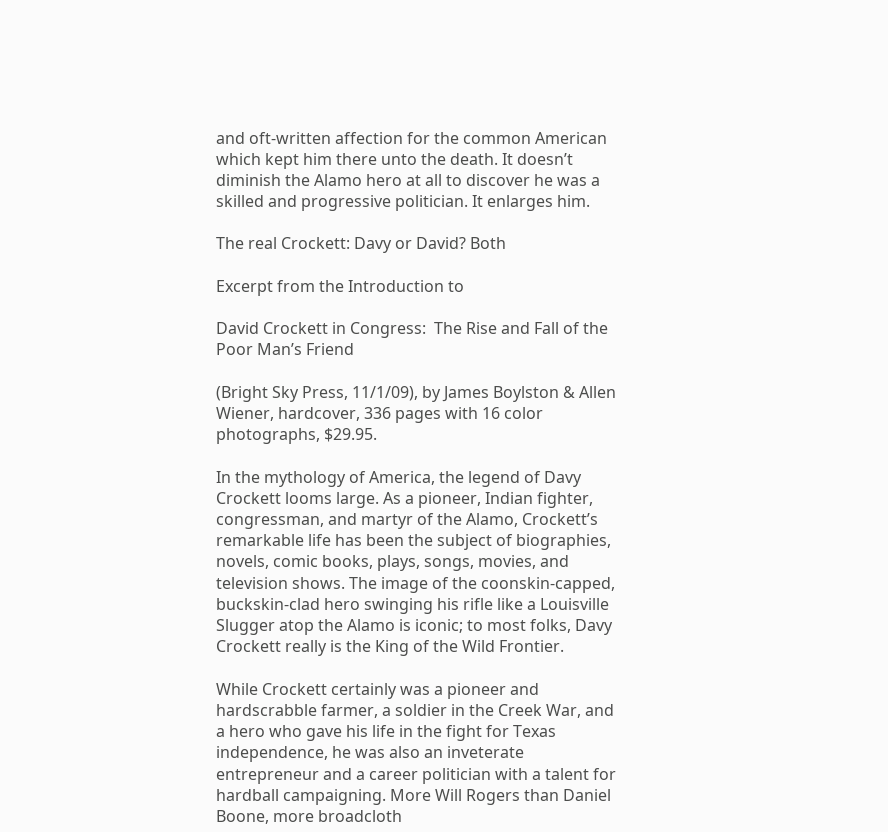and oft-written affection for the common American which kept him there unto the death. It doesn’t diminish the Alamo hero at all to discover he was a skilled and progressive politician. It enlarges him.

The real Crockett: Davy or David? Both

Excerpt from the Introduction to

David Crockett in Congress:  The Rise and Fall of the Poor Man’s Friend

(Bright Sky Press, 11/1/09), by James Boylston & Allen Wiener, hardcover, 336 pages with 16 color photographs, $29.95.

In the mythology of America, the legend of Davy Crockett looms large. As a pioneer, Indian fighter, congressman, and martyr of the Alamo, Crockett’s remarkable life has been the subject of biographies, novels, comic books, plays, songs, movies, and television shows. The image of the coonskin-capped, buckskin-clad hero swinging his rifle like a Louisville Slugger atop the Alamo is iconic; to most folks, Davy Crockett really is the King of the Wild Frontier.

While Crockett certainly was a pioneer and hardscrabble farmer, a soldier in the Creek War, and a hero who gave his life in the fight for Texas independence, he was also an inveterate entrepreneur and a career politician with a talent for hardball campaigning. More Will Rogers than Daniel Boone, more broadcloth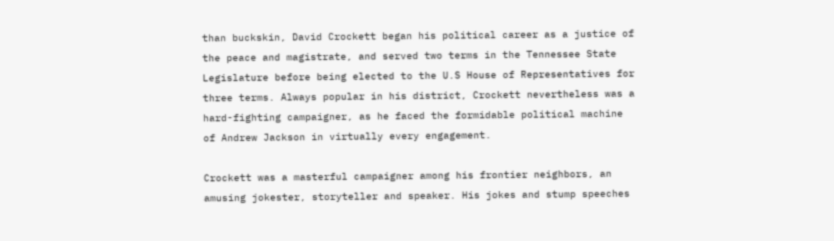than buckskin, David Crockett began his political career as a justice of the peace and magistrate, and served two terms in the Tennessee State Legislature before being elected to the U.S House of Representatives for three terms. Always popular in his district, Crockett nevertheless was a hard-fighting campaigner, as he faced the formidable political machine of Andrew Jackson in virtually every engagement.

Crockett was a masterful campaigner among his frontier neighbors, an amusing jokester, storyteller and speaker. His jokes and stump speeches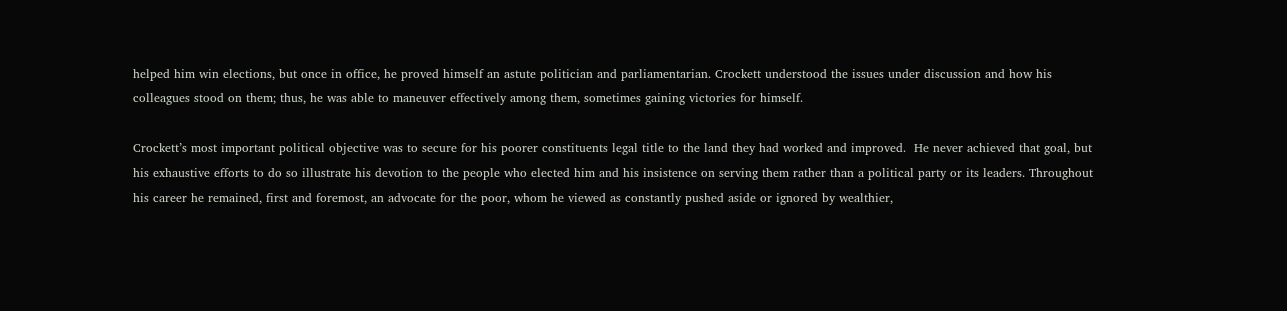helped him win elections, but once in office, he proved himself an astute politician and parliamentarian. Crockett understood the issues under discussion and how his colleagues stood on them; thus, he was able to maneuver effectively among them, sometimes gaining victories for himself.

Crockett’s most important political objective was to secure for his poorer constituents legal title to the land they had worked and improved.  He never achieved that goal, but his exhaustive efforts to do so illustrate his devotion to the people who elected him and his insistence on serving them rather than a political party or its leaders. Throughout his career he remained, first and foremost, an advocate for the poor, whom he viewed as constantly pushed aside or ignored by wealthier,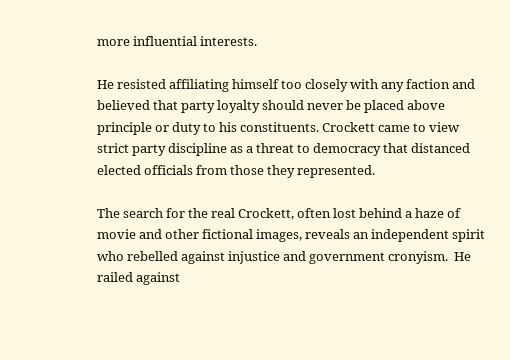more influential interests.

He resisted affiliating himself too closely with any faction and believed that party loyalty should never be placed above principle or duty to his constituents. Crockett came to view strict party discipline as a threat to democracy that distanced elected officials from those they represented.

The search for the real Crockett, often lost behind a haze of movie and other fictional images, reveals an independent spirit who rebelled against injustice and government cronyism.  He railed against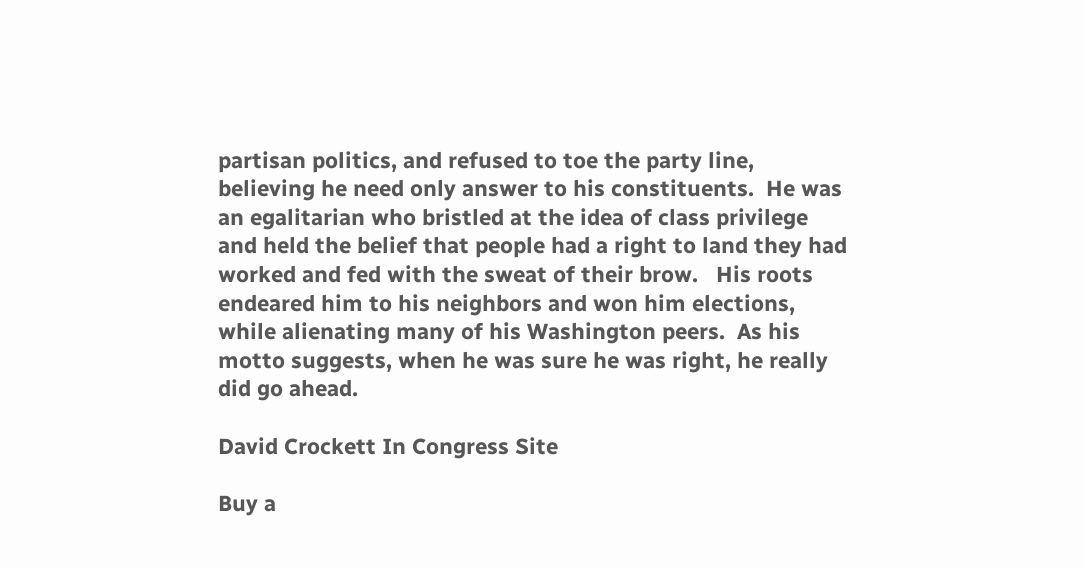partisan politics, and refused to toe the party line, believing he need only answer to his constituents.  He was an egalitarian who bristled at the idea of class privilege and held the belief that people had a right to land they had worked and fed with the sweat of their brow.   His roots endeared him to his neighbors and won him elections, while alienating many of his Washington peers.  As his motto suggests, when he was sure he was right, he really did go ahead.

David Crockett In Congress Site

Buy a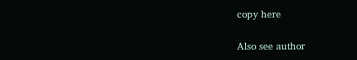copy here

Also see author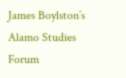James Boylston’s Alamo Studies Forum